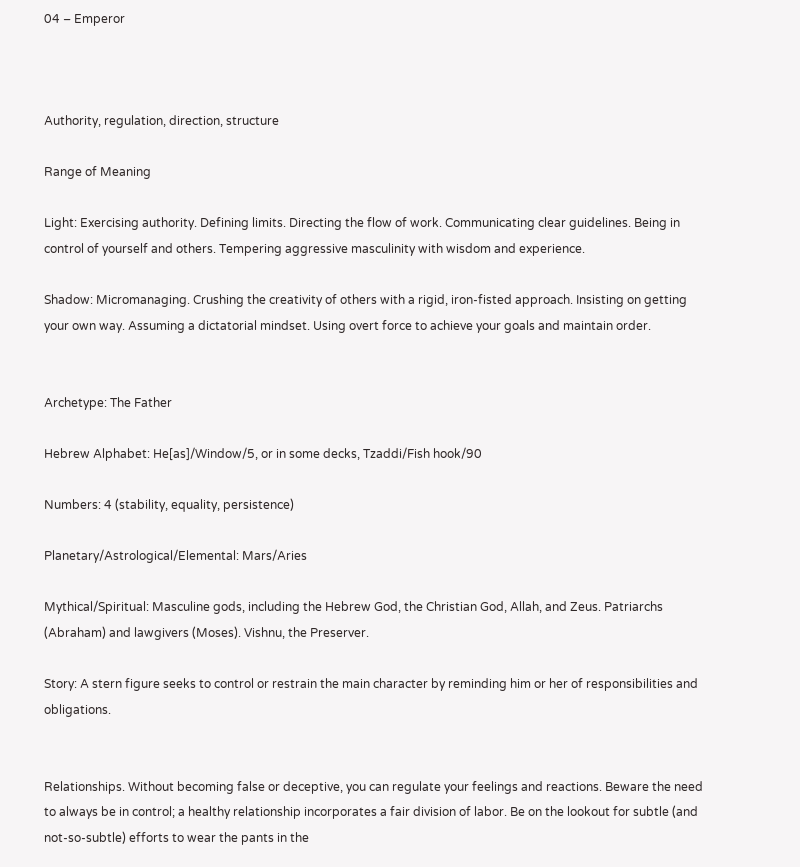04 – Emperor



Authority, regulation, direction, structure

Range of Meaning

Light: Exercising authority. Defining limits. Directing the flow of work. Communicating clear guidelines. Being in control of yourself and others. Tempering aggressive masculinity with wisdom and experience.

Shadow: Micromanaging. Crushing the creativity of others with a rigid, iron-fisted approach. Insisting on getting your own way. Assuming a dictatorial mindset. Using overt force to achieve your goals and maintain order.


Archetype: The Father

Hebrew Alphabet: He[as]/Window/5, or in some decks, Tzaddi/Fish hook/90

Numbers: 4 (stability, equality, persistence)

Planetary/Astrological/Elemental: Mars/Aries

Mythical/Spiritual: Masculine gods, including the Hebrew God, the Christian God, Allah, and Zeus. Patriarchs (Abraham) and lawgivers (Moses). Vishnu, the Preserver.

Story: A stern figure seeks to control or restrain the main character by reminding him or her of responsibilities and obligations.


Relationships. Without becoming false or deceptive, you can regulate your feelings and reactions. Beware the need to always be in control; a healthy relationship incorporates a fair division of labor. Be on the lookout for subtle (and not-so-subtle) efforts to wear the pants in the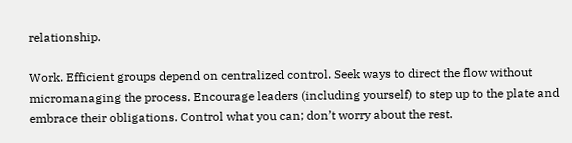relationship.

Work. Efficient groups depend on centralized control. Seek ways to direct the flow without micromanaging the process. Encourage leaders (including yourself) to step up to the plate and embrace their obligations. Control what you can; don’t worry about the rest.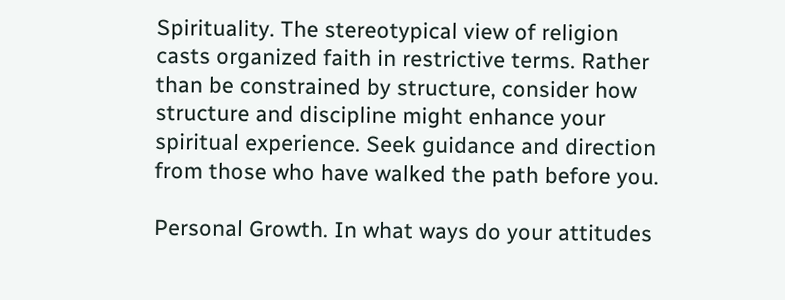Spirituality. The stereotypical view of religion casts organized faith in restrictive terms. Rather than be constrained by structure, consider how structure and discipline might enhance your spiritual experience. Seek guidance and direction from those who have walked the path before you.

Personal Growth. In what ways do your attitudes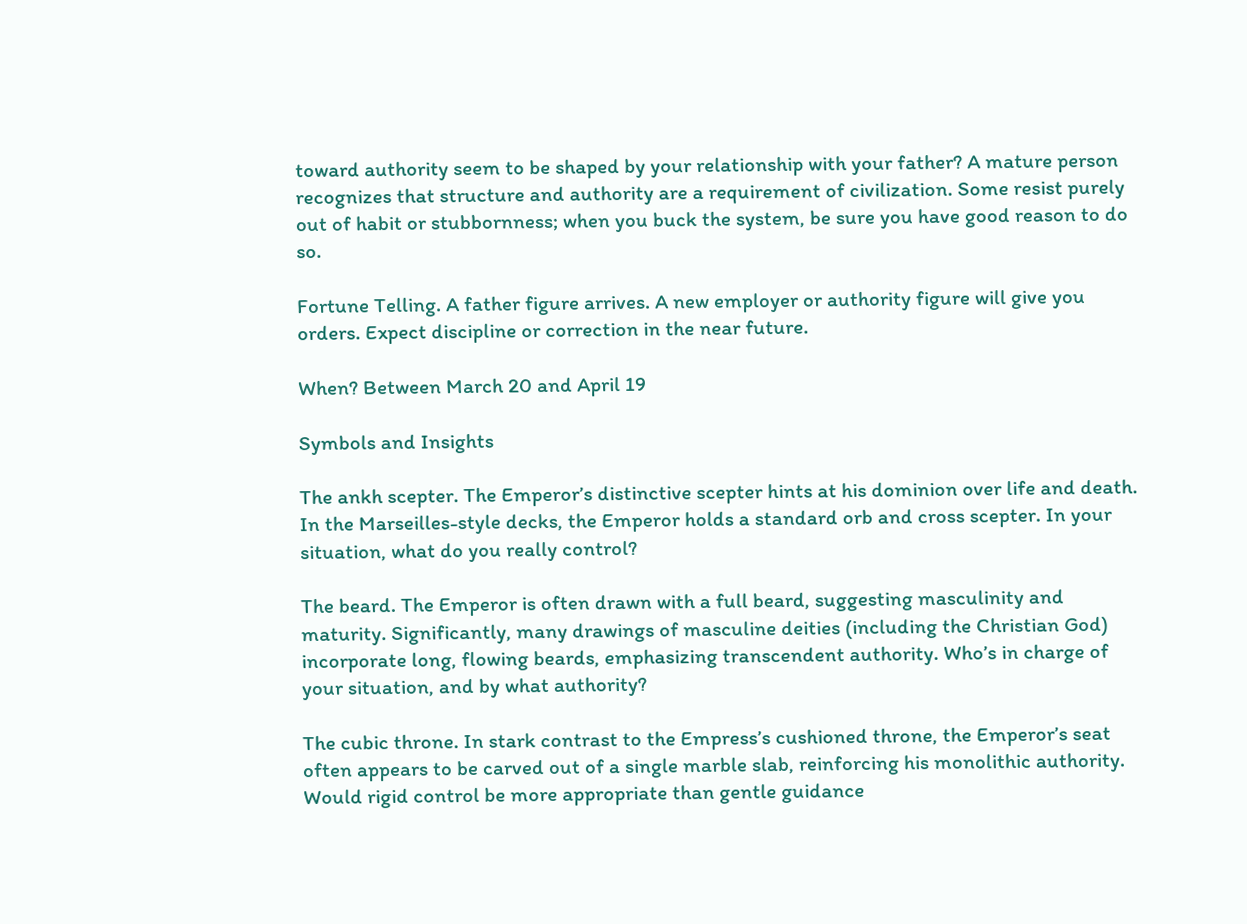toward authority seem to be shaped by your relationship with your father? A mature person recognizes that structure and authority are a requirement of civilization. Some resist purely out of habit or stubbornness; when you buck the system, be sure you have good reason to do so.

Fortune Telling. A father figure arrives. A new employer or authority figure will give you orders. Expect discipline or correction in the near future.

When? Between March 20 and April 19

Symbols and Insights

The ankh scepter. The Emperor’s distinctive scepter hints at his dominion over life and death. In the Marseilles-style decks, the Emperor holds a standard orb and cross scepter. In your situation, what do you really control?

The beard. The Emperor is often drawn with a full beard, suggesting masculinity and maturity. Significantly, many drawings of masculine deities (including the Christian God) incorporate long, flowing beards, emphasizing transcendent authority. Who’s in charge of your situation, and by what authority?

The cubic throne. In stark contrast to the Empress’s cushioned throne, the Emperor’s seat often appears to be carved out of a single marble slab, reinforcing his monolithic authority. Would rigid control be more appropriate than gentle guidance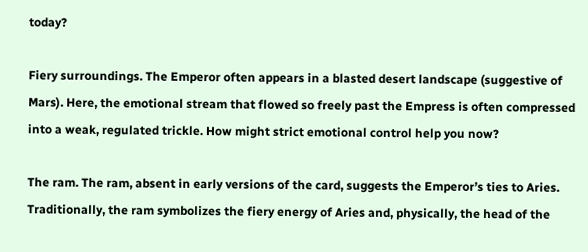today?

Fiery surroundings. The Emperor often appears in a blasted desert landscape (suggestive of Mars). Here, the emotional stream that flowed so freely past the Empress is often compressed into a weak, regulated trickle. How might strict emotional control help you now?

The ram. The ram, absent in early versions of the card, suggests the Emperor’s ties to Aries. Traditionally, the ram symbolizes the fiery energy of Aries and, physically, the head of the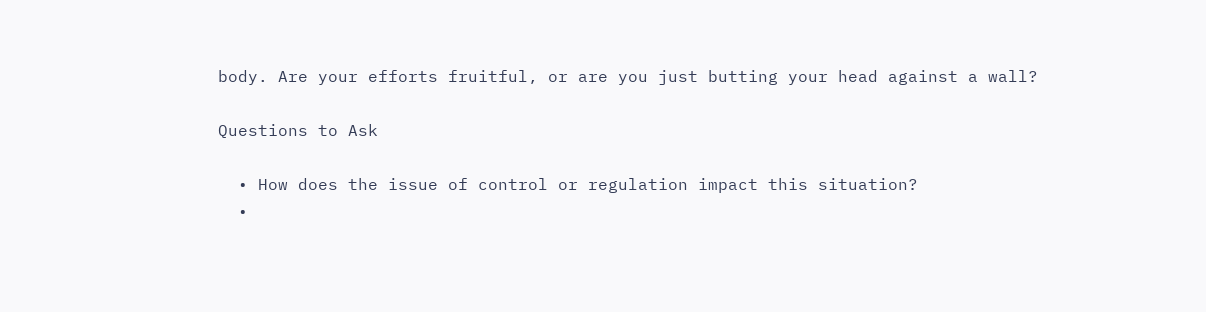body. Are your efforts fruitful, or are you just butting your head against a wall?

Questions to Ask

  • How does the issue of control or regulation impact this situation?
  •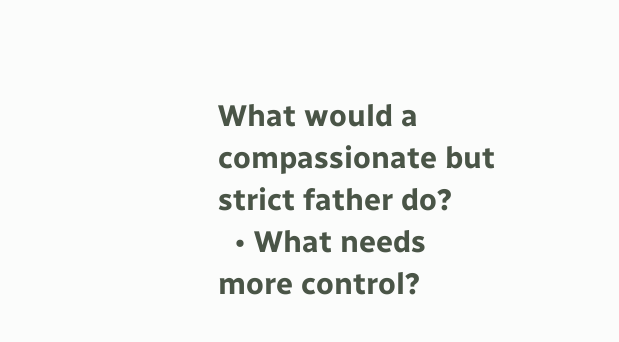What would a compassionate but strict father do?
  • What needs more control?